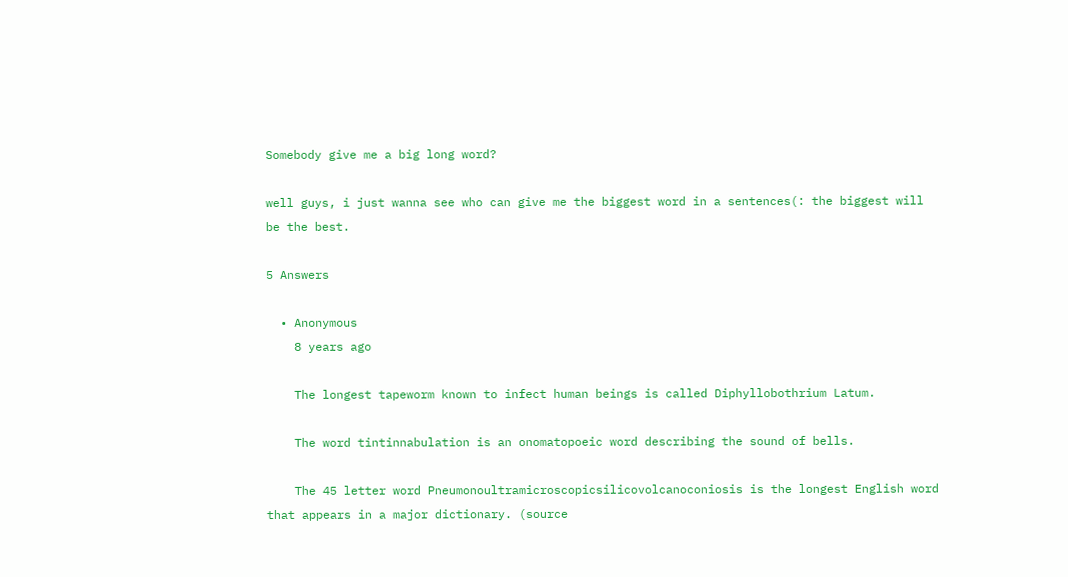Somebody give me a big long word?

well guys, i just wanna see who can give me the biggest word in a sentences(: the biggest will be the best.

5 Answers

  • Anonymous
    8 years ago

    The longest tapeworm known to infect human beings is called Diphyllobothrium Latum.

    The word tintinnabulation is an onomatopoeic word describing the sound of bells.

    The 45 letter word Pneumonoultramicroscopicsilicovolcanoconiosis is the longest English word that appears in a major dictionary. (source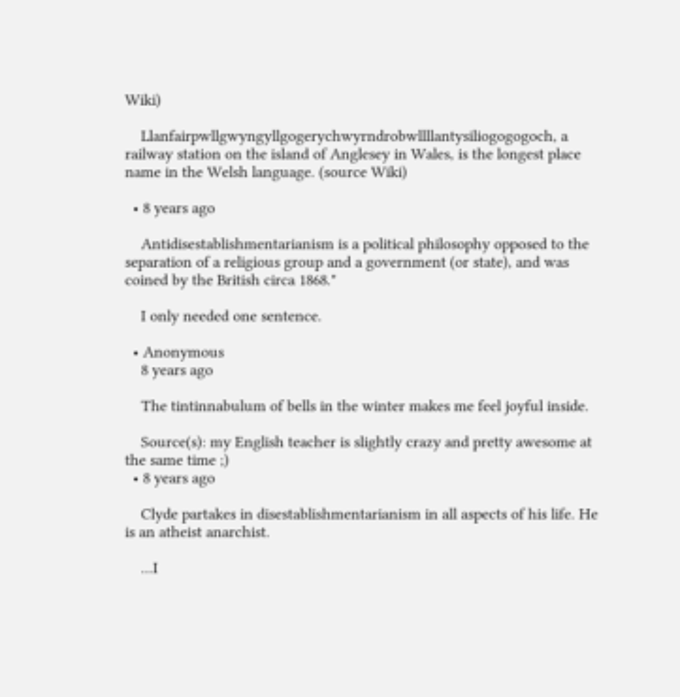Wiki)

    Llanfairpwllgwyngyllgogerychwyrndrobwllllantysiliogogogoch, a railway station on the island of Anglesey in Wales, is the longest place name in the Welsh language. (source Wiki)

  • 8 years ago

    Antidisestablishmentarianism is a political philosophy opposed to the separation of a religious group and a government (or state), and was coined by the British circa 1868."

    I only needed one sentence.

  • Anonymous
    8 years ago

    The tintinnabulum of bells in the winter makes me feel joyful inside.

    Source(s): my English teacher is slightly crazy and pretty awesome at the same time ;)
  • 8 years ago

    Clyde partakes in disestablishmentarianism in all aspects of his life. He is an atheist anarchist.

    ...I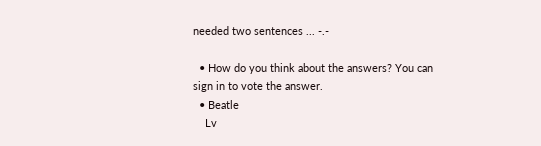needed two sentences ... -.-

  • How do you think about the answers? You can sign in to vote the answer.
  • Beatle
    Lv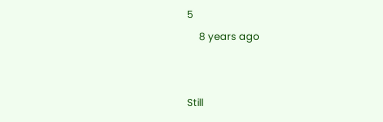5
    8 years ago


Still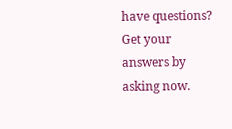have questions? Get your answers by asking now.